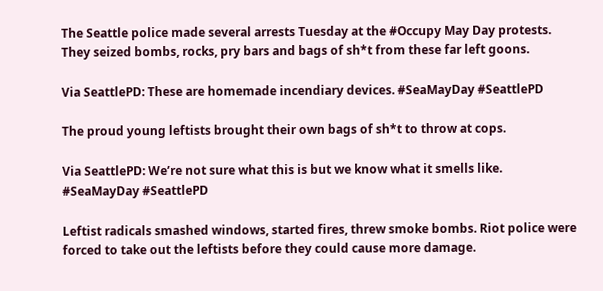The Seattle police made several arrests Tuesday at the #Occupy May Day protests.
They seized bombs, rocks, pry bars and bags of sh*t from these far left goons.

Via SeattlePD: These are homemade incendiary devices. #SeaMayDay #SeattlePD

The proud young leftists brought their own bags of sh*t to throw at cops.

Via SeattlePD: We’re not sure what this is but we know what it smells like. #SeaMayDay #SeattlePD

Leftist radicals smashed windows, started fires, threw smoke bombs. Riot police were forced to take out the leftists before they could cause more damage.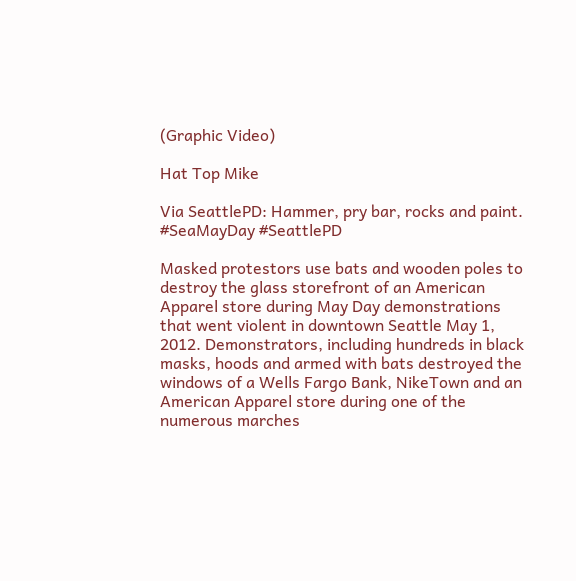(Graphic Video)

Hat Top Mike

Via SeattlePD: Hammer, pry bar, rocks and paint. #SeaMayDay #SeattlePD

Masked protestors use bats and wooden poles to destroy the glass storefront of an American Apparel store during May Day demonstrations that went violent in downtown Seattle May 1, 2012. Demonstrators, including hundreds in black masks, hoods and armed with bats destroyed the windows of a Wells Fargo Bank, NikeTown and an American Apparel store during one of the numerous marches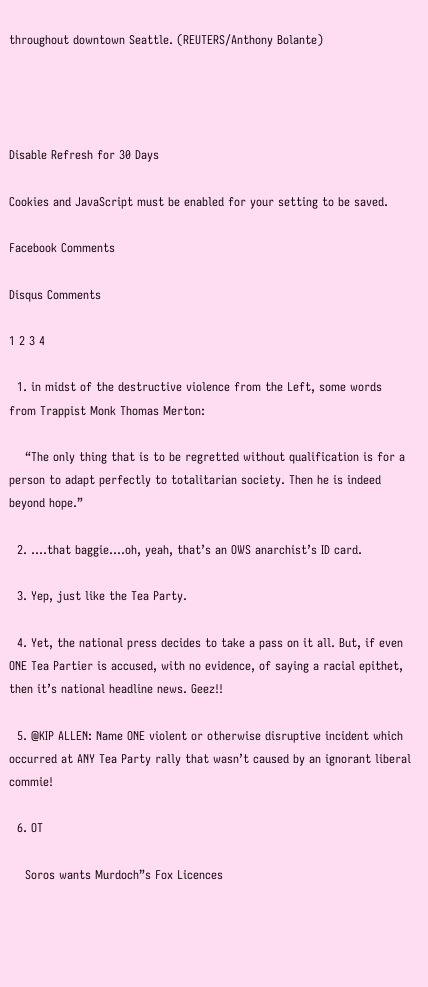throughout downtown Seattle. (REUTERS/Anthony Bolante)




Disable Refresh for 30 Days

Cookies and JavaScript must be enabled for your setting to be saved.

Facebook Comments

Disqus Comments

1 2 3 4

  1. in midst of the destructive violence from the Left, some words from Trappist Monk Thomas Merton:

    “The only thing that is to be regretted without qualification is for a person to adapt perfectly to totalitarian society. Then he is indeed beyond hope.”

  2. ….that baggie….oh, yeah, that’s an OWS anarchist’s ID card.

  3. Yep, just like the Tea Party.

  4. Yet, the national press decides to take a pass on it all. But, if even ONE Tea Partier is accused, with no evidence, of saying a racial epithet, then it’s national headline news. Geez!!

  5. @KIP ALLEN: Name ONE violent or otherwise disruptive incident which occurred at ANY Tea Party rally that wasn’t caused by an ignorant liberal commie!

  6. OT

    Soros wants Murdoch”s Fox Licences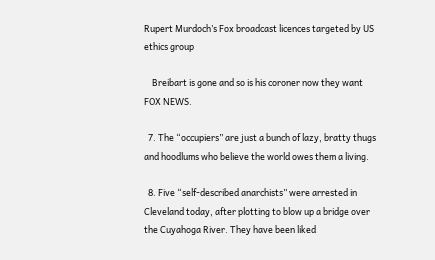Rupert Murdoch’s Fox broadcast licences targeted by US ethics group

    Breibart is gone and so is his coroner now they want FOX NEWS.

  7. The “occupiers” are just a bunch of lazy, bratty thugs and hoodlums who believe the world owes them a living.

  8. Five “self-described anarchists” were arrested in Cleveland today, after plotting to blow up a bridge over the Cuyahoga River. They have been liked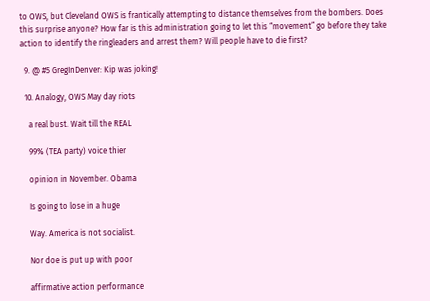to OWS, but Cleveland OWS is frantically attempting to distance themselves from the bombers. Does this surprise anyone? How far is this administration going to let this “movement” go before they take action to identify the ringleaders and arrest them? Will people have to die first?

  9. @ #5 GregInDenver: Kip was joking!

  10. Analogy, OWS May day riots

    a real bust. Wait till the REAL

    99% (TEA party) voice thier

    opinion in November. Obama

    Is going to lose in a huge

    Way. America is not socialist.

    Nor doe is put up with poor

    affirmative action performance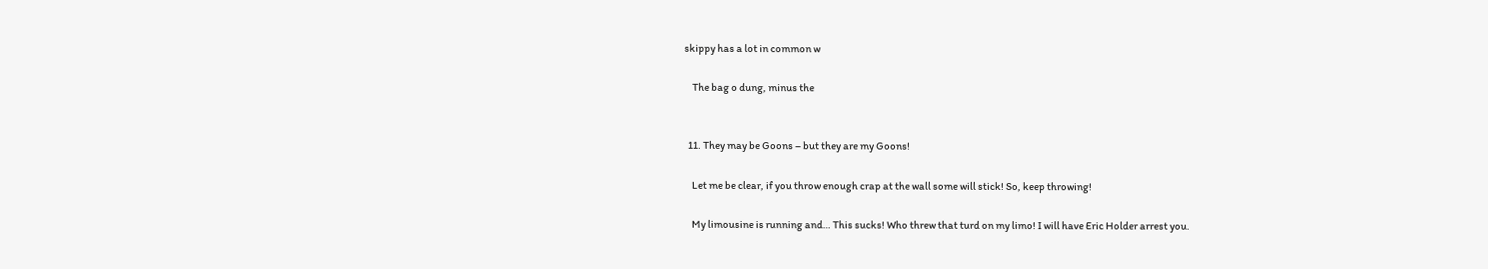skippy has a lot in common w

    The bag o dung, minus the


  11. They may be Goons – but they are my Goons!

    Let me be clear, if you throw enough crap at the wall some will stick! So, keep throwing!

    My limousine is running and… This sucks! Who threw that turd on my limo! I will have Eric Holder arrest you.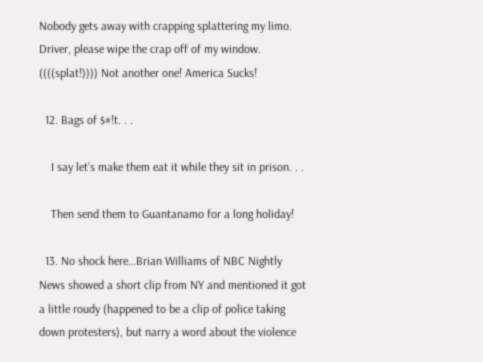Nobody gets away with crapping splattering my limo. Driver, please wipe the crap off of my window. ((((splat!)))) Not another one! America Sucks!

  12. Bags of $#!t. . .

    I say let’s make them eat it while they sit in prison. . .

    Then send them to Guantanamo for a long holiday!

  13. No shock here…Brian Williams of NBC Nightly News showed a short clip from NY and mentioned it got a little roudy (happened to be a clip of police taking down protesters), but narry a word about the violence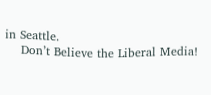in Seattle.
    Don’t Believe the Liberal Media!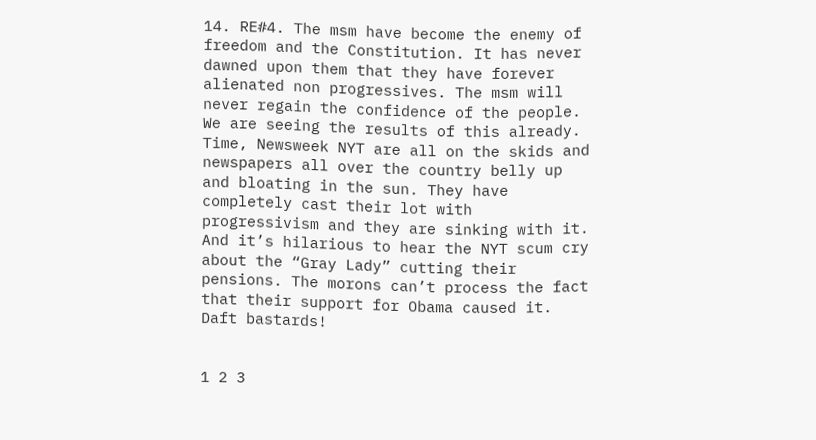14. RE#4. The msm have become the enemy of freedom and the Constitution. It has never dawned upon them that they have forever alienated non progressives. The msm will never regain the confidence of the people. We are seeing the results of this already. Time, Newsweek NYT are all on the skids and newspapers all over the country belly up and bloating in the sun. They have completely cast their lot with progressivism and they are sinking with it. And it’s hilarious to hear the NYT scum cry about the “Gray Lady” cutting their pensions. The morons can’t process the fact that their support for Obama caused it. Daft bastards!


1 2 3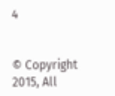4


© Copyright 2015, All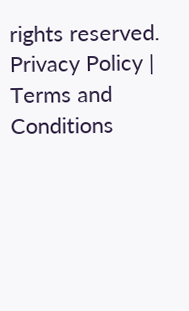rights reserved.
Privacy Policy | Terms and Conditions